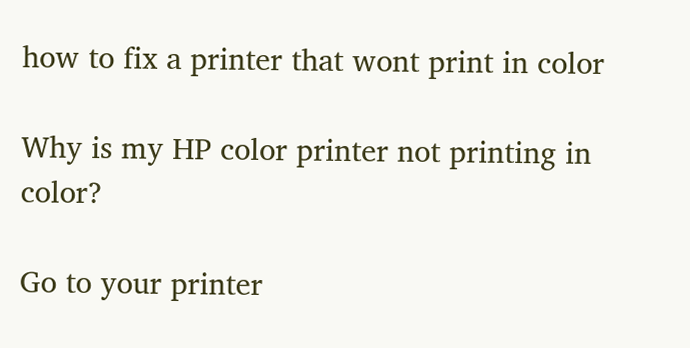how to fix a printer that wont print in color

Why is my HP color printer not printing in color?

Go to your printer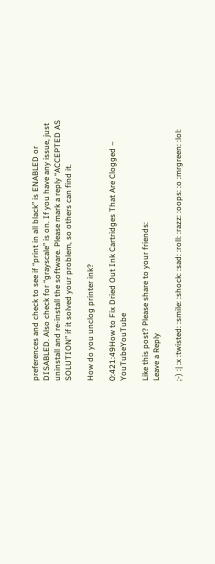preferences and check to see if “print in all black” is ENABLED or DISABLED. Also check for “grayscale” is on. If you have any issue, just uninstall and re-install the software. Please mark a reply “ACCEPTED AS SOLUTION” if it solved your problem, so others can find it.

How do you unclog printer ink?

0:421:49How to Fix Dried Out Ink Cartridges That Are Clogged – YouTubeYouTube

Like this post? Please share to your friends:
Leave a Reply

;-) :| :x :twisted: :smile: :shock: :sad: :roll: :razz: :oops: :o :mrgreen: :lol: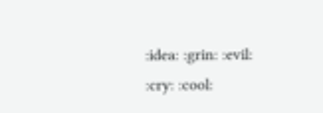:idea: :grin: :evil: :cry: :cool: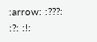:arrow: :???: :?: :!: